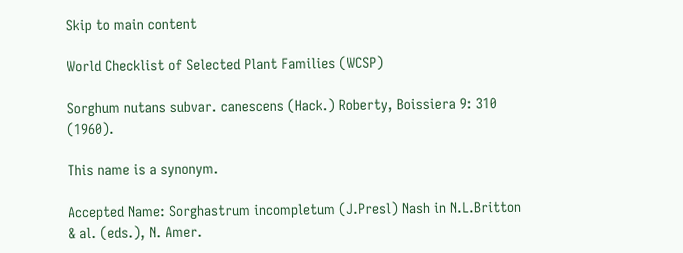Skip to main content

World Checklist of Selected Plant Families (WCSP)

Sorghum nutans subvar. canescens (Hack.) Roberty, Boissiera 9: 310 (1960).

This name is a synonym.

Accepted Name: Sorghastrum incompletum (J.Presl) Nash in N.L.Britton & al. (eds.), N. Amer.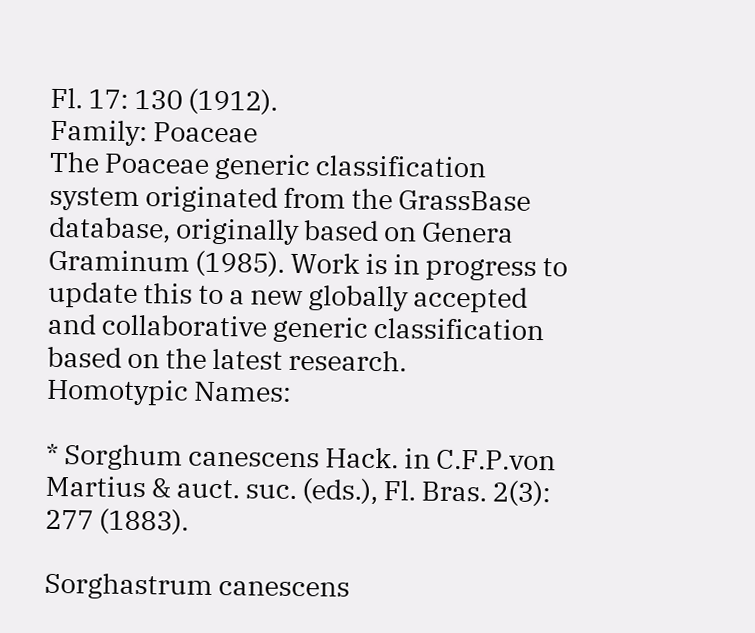Fl. 17: 130 (1912).
Family: Poaceae
The Poaceae generic classification system originated from the GrassBase database, originally based on Genera Graminum (1985). Work is in progress to update this to a new globally accepted and collaborative generic classification based on the latest research.
Homotypic Names:

* Sorghum canescens Hack. in C.F.P.von Martius & auct. suc. (eds.), Fl. Bras. 2(3): 277 (1883).

Sorghastrum canescens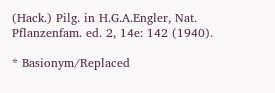(Hack.) Pilg. in H.G.A.Engler, Nat. Pflanzenfam. ed. 2, 14e: 142 (1940).

* Basionym/Replaced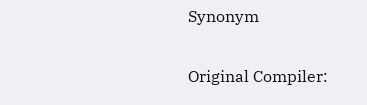Synonym

Original Compiler: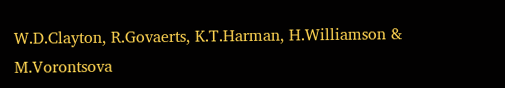W.D.Clayton, R.Govaerts, K.T.Harman, H.Williamson & M.Vorontsova